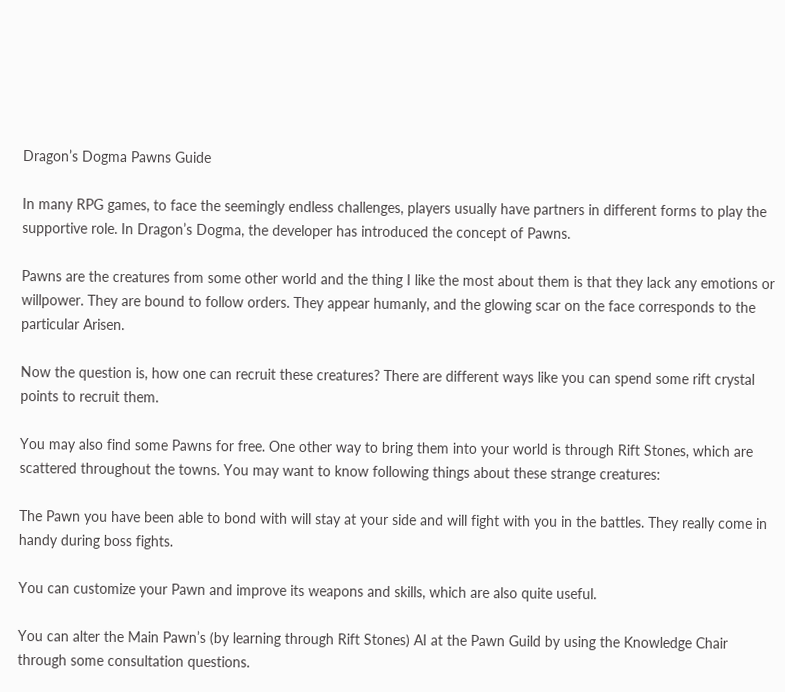Dragon’s Dogma Pawns Guide

In many RPG games, to face the seemingly endless challenges, players usually have partners in different forms to play the supportive role. In Dragon’s Dogma, the developer has introduced the concept of Pawns.

Pawns are the creatures from some other world and the thing I like the most about them is that they lack any emotions or willpower. They are bound to follow orders. They appear humanly, and the glowing scar on the face corresponds to the particular Arisen.

Now the question is, how one can recruit these creatures? There are different ways like you can spend some rift crystal points to recruit them.

You may also find some Pawns for free. One other way to bring them into your world is through Rift Stones, which are scattered throughout the towns. You may want to know following things about these strange creatures:

The Pawn you have been able to bond with will stay at your side and will fight with you in the battles. They really come in handy during boss fights.

You can customize your Pawn and improve its weapons and skills, which are also quite useful.

You can alter the Main Pawn’s (by learning through Rift Stones) AI at the Pawn Guild by using the Knowledge Chair through some consultation questions.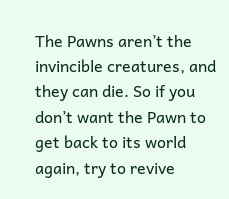The Pawns aren’t the invincible creatures, and they can die. So if you don’t want the Pawn to get back to its world again, try to revive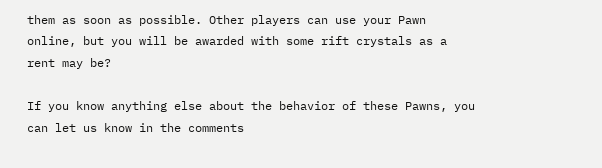them as soon as possible. Other players can use your Pawn online, but you will be awarded with some rift crystals as a rent may be?

If you know anything else about the behavior of these Pawns, you can let us know in the comments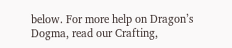below. For more help on Dragon’s Dogma, read our Crafting,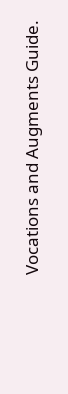Vocations and Augments Guide.